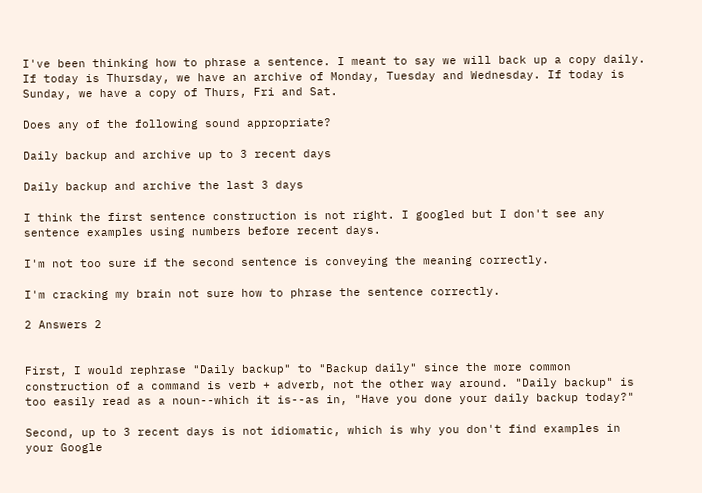I've been thinking how to phrase a sentence. I meant to say we will back up a copy daily. If today is Thursday, we have an archive of Monday, Tuesday and Wednesday. If today is Sunday, we have a copy of Thurs, Fri and Sat.

Does any of the following sound appropriate?

Daily backup and archive up to 3 recent days

Daily backup and archive the last 3 days

I think the first sentence construction is not right. I googled but I don't see any sentence examples using numbers before recent days.

I'm not too sure if the second sentence is conveying the meaning correctly.

I'm cracking my brain not sure how to phrase the sentence correctly.

2 Answers 2


First, I would rephrase "Daily backup" to "Backup daily" since the more common construction of a command is verb + adverb, not the other way around. "Daily backup" is too easily read as a noun--which it is--as in, "Have you done your daily backup today?"

Second, up to 3 recent days is not idiomatic, which is why you don't find examples in your Google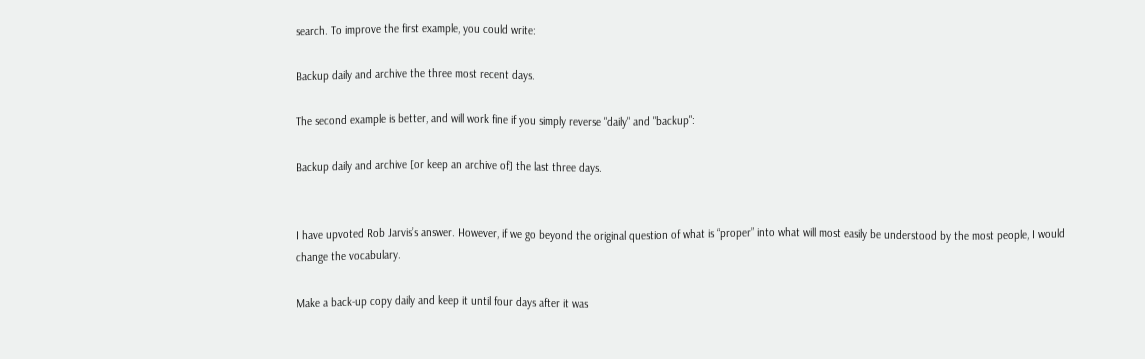search. To improve the first example, you could write:

Backup daily and archive the three most recent days.

The second example is better, and will work fine if you simply reverse "daily" and "backup":

Backup daily and archive [or keep an archive of] the last three days.


I have upvoted Rob Jarvis’s answer. However, if we go beyond the original question of what is “proper” into what will most easily be understood by the most people, I would change the vocabulary.

Make a back-up copy daily and keep it until four days after it was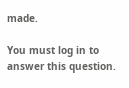made.

You must log in to answer this question.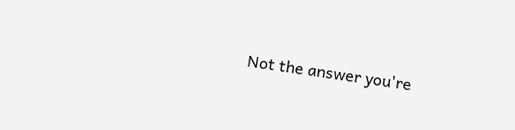Not the answer you're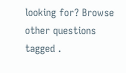looking for? Browse other questions tagged .